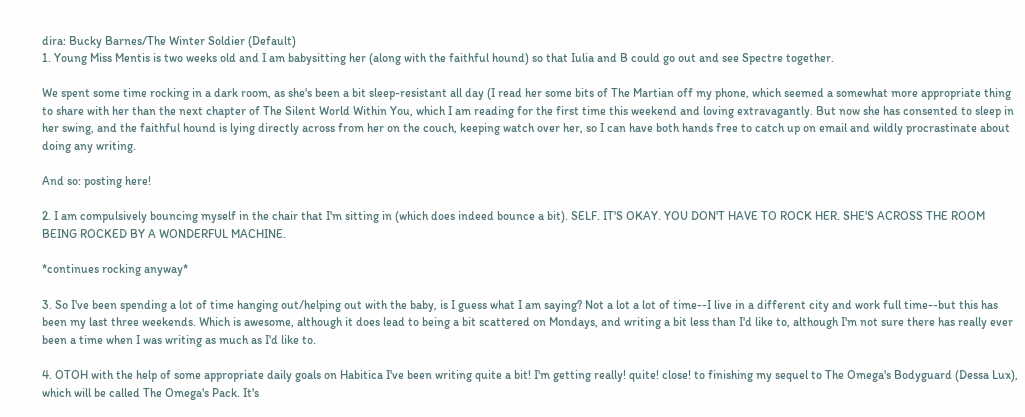dira: Bucky Barnes/The Winter Soldier (Default)
1. Young Miss Mentis is two weeks old and I am babysitting her (along with the faithful hound) so that Iulia and B could go out and see Spectre together.

We spent some time rocking in a dark room, as she's been a bit sleep-resistant all day (I read her some bits of The Martian off my phone, which seemed a somewhat more appropriate thing to share with her than the next chapter of The Silent World Within You, which I am reading for the first time this weekend and loving extravagantly. But now she has consented to sleep in her swing, and the faithful hound is lying directly across from her on the couch, keeping watch over her, so I can have both hands free to catch up on email and wildly procrastinate about doing any writing.

And so: posting here!

2. I am compulsively bouncing myself in the chair that I'm sitting in (which does indeed bounce a bit). SELF. IT'S OKAY. YOU DON'T HAVE TO ROCK HER. SHE'S ACROSS THE ROOM BEING ROCKED BY A WONDERFUL MACHINE.

*continues rocking anyway*

3. So I've been spending a lot of time hanging out/helping out with the baby, is I guess what I am saying? Not a lot a lot of time--I live in a different city and work full time--but this has been my last three weekends. Which is awesome, although it does lead to being a bit scattered on Mondays, and writing a bit less than I'd like to, although I'm not sure there has really ever been a time when I was writing as much as I'd like to.

4. OTOH with the help of some appropriate daily goals on Habitica I've been writing quite a bit! I'm getting really! quite! close! to finishing my sequel to The Omega's Bodyguard (Dessa Lux), which will be called The Omega's Pack. It's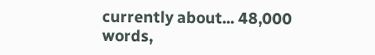currently about... 48,000 words,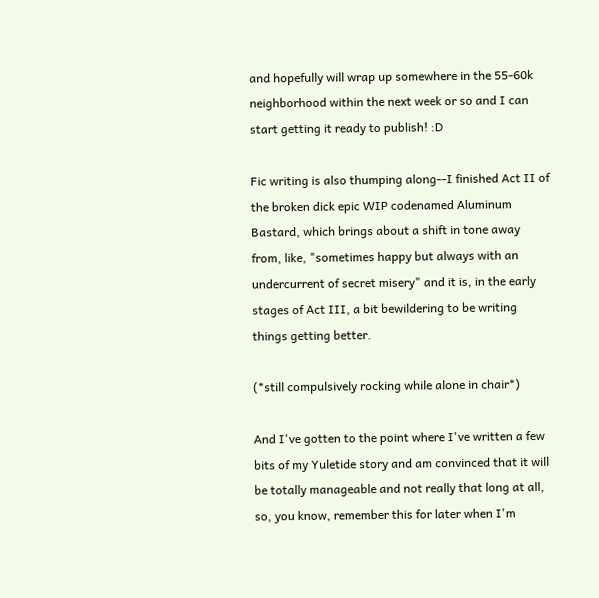and hopefully will wrap up somewhere in the 55-60k neighborhood within the next week or so and I can start getting it ready to publish! :D

Fic writing is also thumping along--I finished Act II of the broken dick epic WIP codenamed Aluminum Bastard, which brings about a shift in tone away from, like, "sometimes happy but always with an undercurrent of secret misery" and it is, in the early stages of Act III, a bit bewildering to be writing things getting better.

(*still compulsively rocking while alone in chair*)

And I've gotten to the point where I've written a few bits of my Yuletide story and am convinced that it will be totally manageable and not really that long at all, so, you know, remember this for later when I'm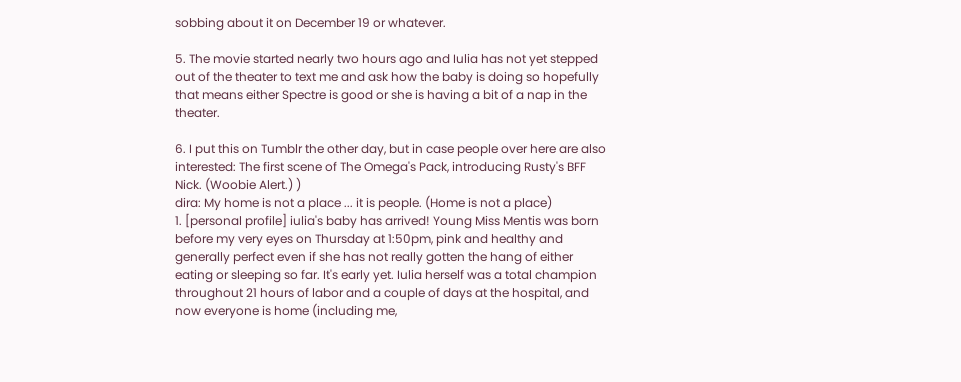sobbing about it on December 19 or whatever.

5. The movie started nearly two hours ago and Iulia has not yet stepped out of the theater to text me and ask how the baby is doing so hopefully that means either Spectre is good or she is having a bit of a nap in the theater.

6. I put this on Tumblr the other day, but in case people over here are also interested: The first scene of The Omega's Pack, introducing Rusty's BFF Nick. (Woobie Alert.) )
dira: My home is not a place ... it is people. (Home is not a place)
1. [personal profile] iulia's baby has arrived! Young Miss Mentis was born before my very eyes on Thursday at 1:50pm, pink and healthy and generally perfect even if she has not really gotten the hang of either eating or sleeping so far. It's early yet. Iulia herself was a total champion throughout 21 hours of labor and a couple of days at the hospital, and now everyone is home (including me,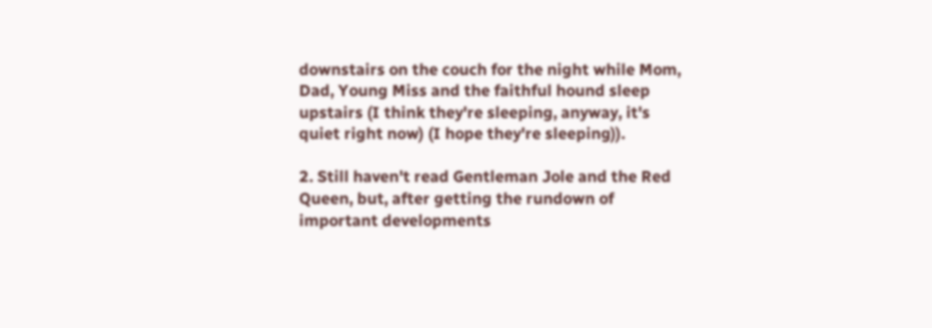downstairs on the couch for the night while Mom, Dad, Young Miss and the faithful hound sleep upstairs (I think they're sleeping, anyway, it's quiet right now) (I hope they're sleeping)).

2. Still haven't read Gentleman Jole and the Red Queen, but, after getting the rundown of important developments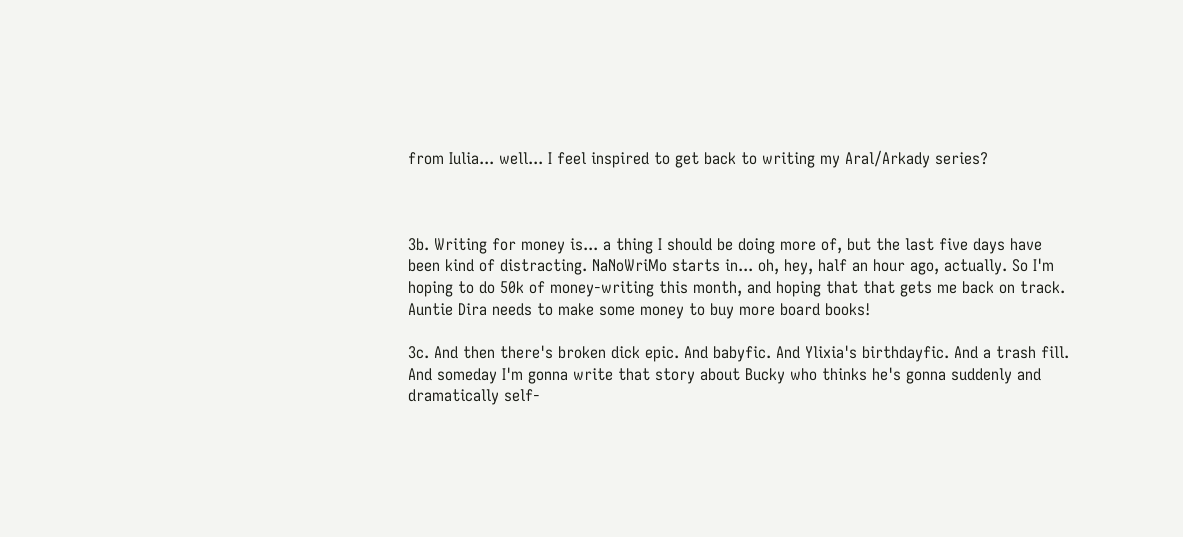from Iulia... well... I feel inspired to get back to writing my Aral/Arkady series?



3b. Writing for money is... a thing I should be doing more of, but the last five days have been kind of distracting. NaNoWriMo starts in... oh, hey, half an hour ago, actually. So I'm hoping to do 50k of money-writing this month, and hoping that that gets me back on track. Auntie Dira needs to make some money to buy more board books!

3c. And then there's broken dick epic. And babyfic. And Ylixia's birthdayfic. And a trash fill. And someday I'm gonna write that story about Bucky who thinks he's gonna suddenly and dramatically self-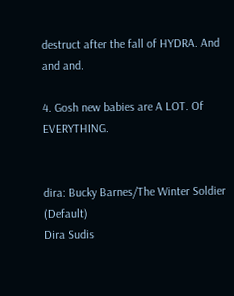destruct after the fall of HYDRA. And and and.

4. Gosh new babies are A LOT. Of EVERYTHING.


dira: Bucky Barnes/The Winter Soldier (Default)
Dira Sudis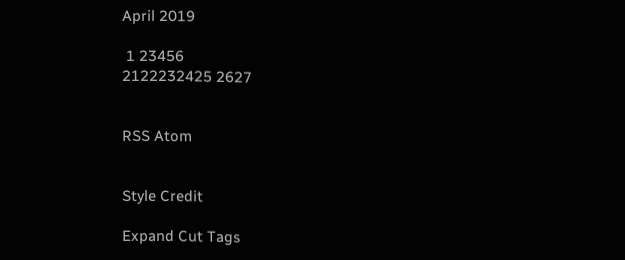April 2019

 1 23456
2122232425 2627


RSS Atom


Style Credit

Expand Cut Tags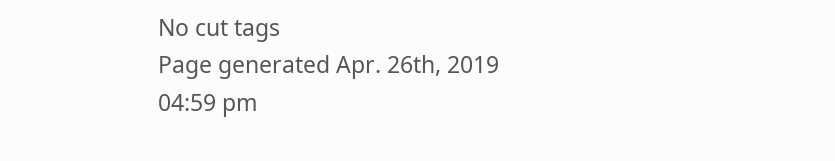No cut tags
Page generated Apr. 26th, 2019 04:59 pm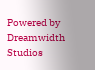Powered by Dreamwidth Studios